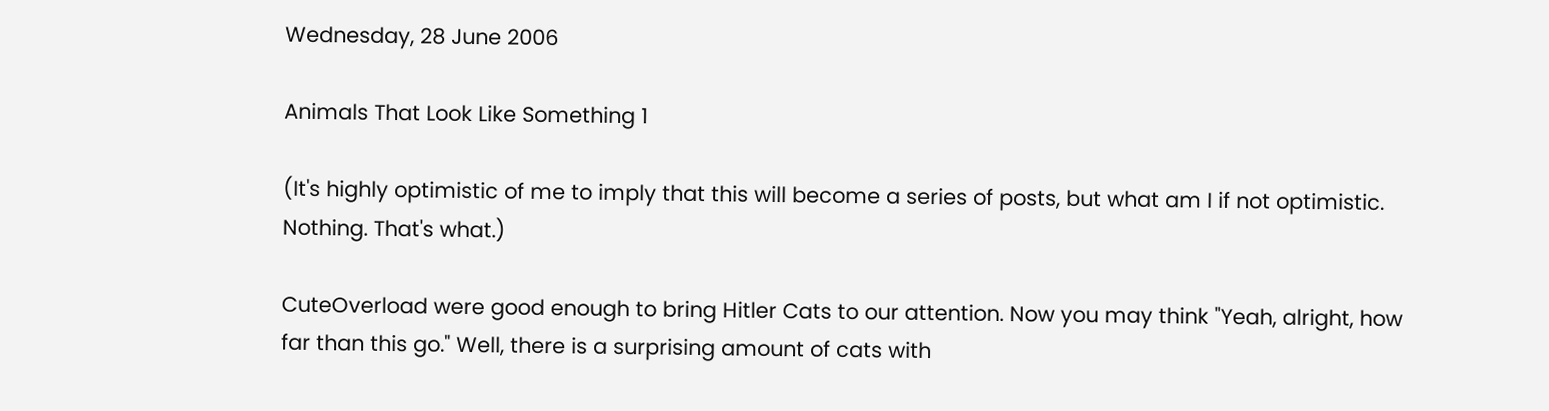Wednesday, 28 June 2006

Animals That Look Like Something 1

(It's highly optimistic of me to imply that this will become a series of posts, but what am I if not optimistic. Nothing. That's what.)

CuteOverload were good enough to bring Hitler Cats to our attention. Now you may think "Yeah, alright, how far than this go." Well, there is a surprising amount of cats with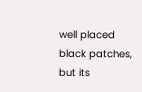well placed black patches, but its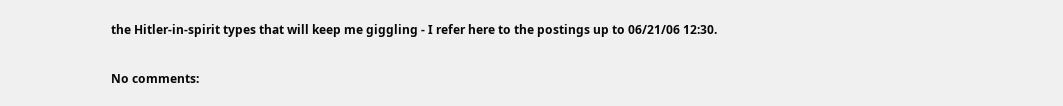the Hitler-in-spirit types that will keep me giggling - I refer here to the postings up to 06/21/06 12:30.

No comments: